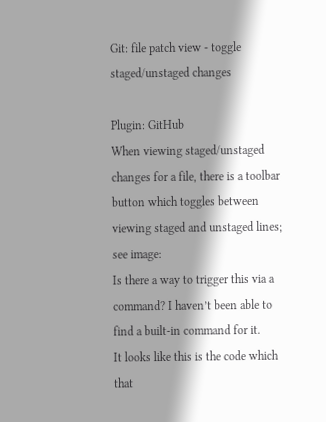Git: file patch view - toggle staged/unstaged changes

Plugin: GitHub
When viewing staged/unstaged changes for a file, there is a toolbar button which toggles between viewing staged and unstaged lines; see image:
Is there a way to trigger this via a command? I haven’t been able to find a built-in command for it.
It looks like this is the code which that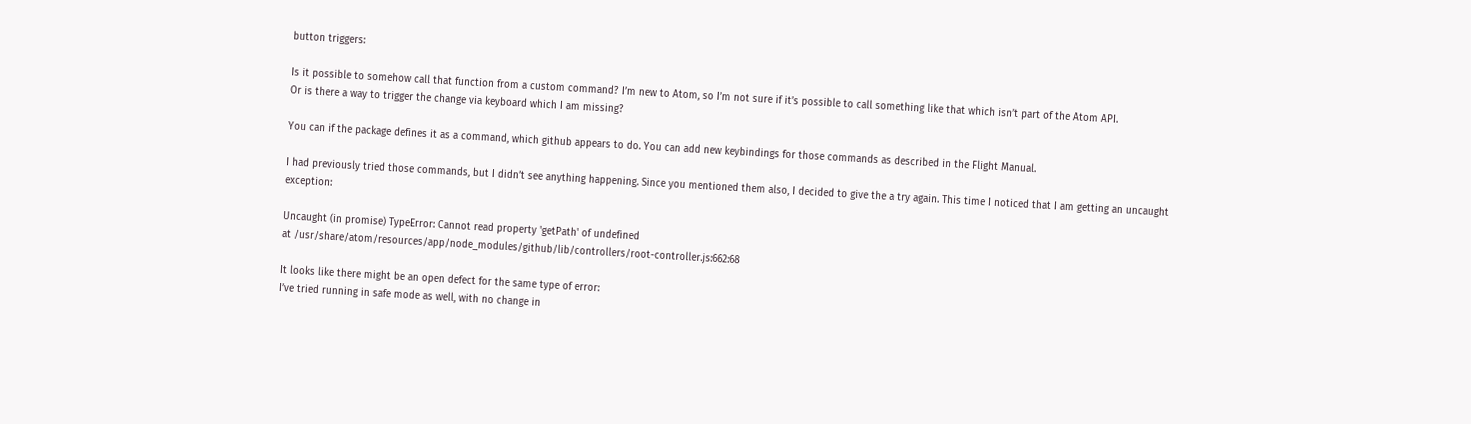button triggers:

Is it possible to somehow call that function from a custom command? I’m new to Atom, so I’m not sure if it’s possible to call something like that which isn’t part of the Atom API.
Or is there a way to trigger the change via keyboard which I am missing?

You can if the package defines it as a command, which github appears to do. You can add new keybindings for those commands as described in the Flight Manual.

I had previously tried those commands, but I didn’t see anything happening. Since you mentioned them also, I decided to give the a try again. This time I noticed that I am getting an uncaught exception:

Uncaught (in promise) TypeError: Cannot read property 'getPath' of undefined
at /usr/share/atom/resources/app/node_modules/github/lib/controllers/root-controller.js:662:68

It looks like there might be an open defect for the same type of error:
I’ve tried running in safe mode as well, with no change in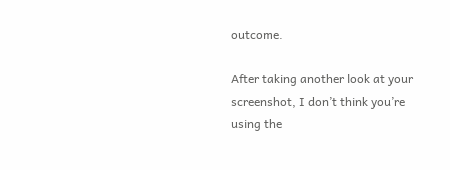outcome.

After taking another look at your screenshot, I don’t think you’re using the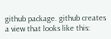github package. github creates a view that looks like this: